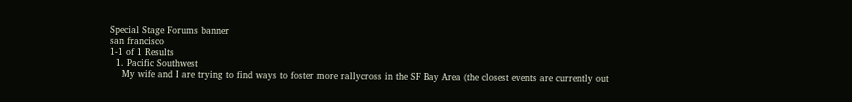Special Stage Forums banner
san francisco
1-1 of 1 Results
  1. Pacific Southwest
    My wife and I are trying to find ways to foster more rallycross in the SF Bay Area (the closest events are currently out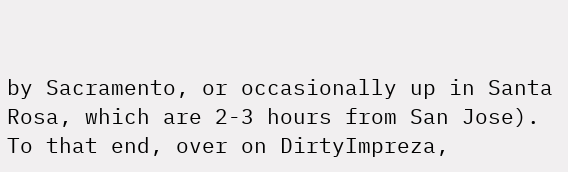by Sacramento, or occasionally up in Santa Rosa, which are 2-3 hours from San Jose). To that end, over on DirtyImpreza,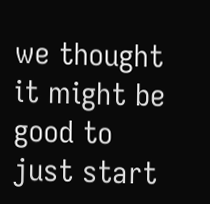we thought it might be good to just start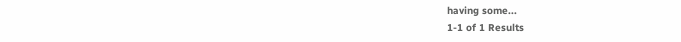having some...
1-1 of 1 Results